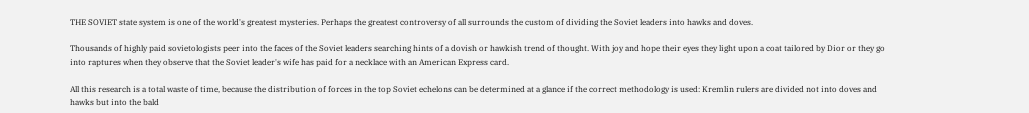THE SOVIET state system is one of the world's greatest mysteries. Perhaps the greatest controversy of all surrounds the custom of dividing the Soviet leaders into hawks and doves.

Thousands of highly paid sovietologists peer into the faces of the Soviet leaders searching hints of a dovish or hawkish trend of thought. With joy and hope their eyes they light upon a coat tailored by Dior or they go into raptures when they observe that the Soviet leader's wife has paid for a necklace with an American Express card.

All this research is a total waste of time, because the distribution of forces in the top Soviet echelons can be determined at a glance if the correct methodology is used: Kremlin rulers are divided not into doves and hawks but into the bald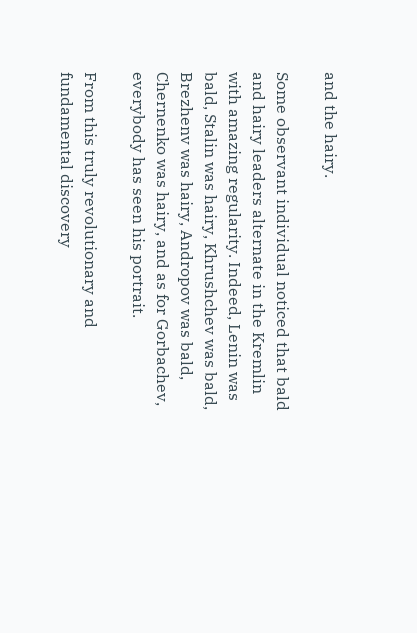and the hairy.

Some observant individual noticed that bald and hairy leaders alternate in the Kremlin with amazing regularity. Indeed, Lenin was bald, Stalin was hairy, Khrushchev was bald, Brezhenv was hairy, Andropov was bald, Chernenko was hairy, and as for Gorbachev, everybody has seen his portrait.

From this truly revolutionary and fundamental discovery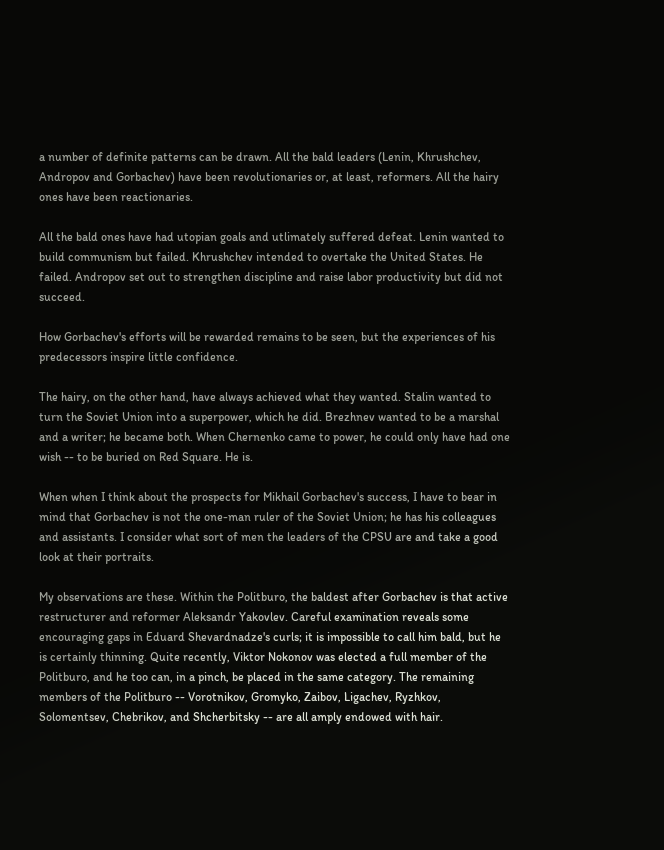a number of definite patterns can be drawn. All the bald leaders (Lenin, Khrushchev, Andropov and Gorbachev) have been revolutionaries or, at least, reformers. All the hairy ones have been reactionaries.

All the bald ones have had utopian goals and utlimately suffered defeat. Lenin wanted to build communism but failed. Khrushchev intended to overtake the United States. He failed. Andropov set out to strengthen discipline and raise labor productivity but did not succeed.

How Gorbachev's efforts will be rewarded remains to be seen, but the experiences of his predecessors inspire little confidence.

The hairy, on the other hand, have always achieved what they wanted. Stalin wanted to turn the Soviet Union into a superpower, which he did. Brezhnev wanted to be a marshal and a writer; he became both. When Chernenko came to power, he could only have had one wish -- to be buried on Red Square. He is.

When when I think about the prospects for Mikhail Gorbachev's success, I have to bear in mind that Gorbachev is not the one-man ruler of the Soviet Union; he has his colleagues and assistants. I consider what sort of men the leaders of the CPSU are and take a good look at their portraits.

My observations are these. Within the Politburo, the baldest after Gorbachev is that active restructurer and reformer Aleksandr Yakovlev. Careful examination reveals some encouraging gaps in Eduard Shevardnadze's curls; it is impossible to call him bald, but he is certainly thinning. Quite recently, Viktor Nokonov was elected a full member of the Politburo, and he too can, in a pinch, be placed in the same category. The remaining members of the Politburo -- Vorotnikov, Gromyko, Zaibov, Ligachev, Ryzhkov, Solomentsev, Chebrikov, and Shcherbitsky -- are all amply endowed with hair.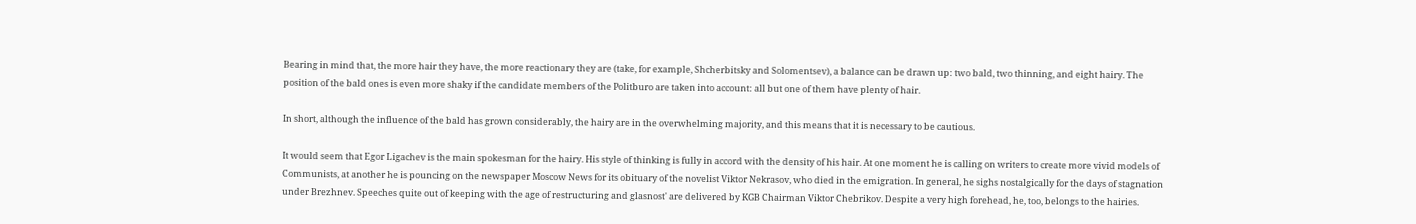Bearing in mind that, the more hair they have, the more reactionary they are (take, for example, Shcherbitsky and Solomentsev), a balance can be drawn up: two bald, two thinning, and eight hairy. The position of the bald ones is even more shaky if the candidate members of the Politburo are taken into account: all but one of them have plenty of hair.

In short, although the influence of the bald has grown considerably, the hairy are in the overwhelming majority, and this means that it is necessary to be cautious.

It would seem that Egor Ligachev is the main spokesman for the hairy. His style of thinking is fully in accord with the density of his hair. At one moment he is calling on writers to create more vivid models of Communists, at another he is pouncing on the newspaper Moscow News for its obituary of the novelist Viktor Nekrasov, who died in the emigration. In general, he sighs nostalgically for the days of stagnation under Brezhnev. Speeches quite out of keeping with the age of restructuring and glasnost' are delivered by KGB Chairman Viktor Chebrikov. Despite a very high forehead, he, too, belongs to the hairies.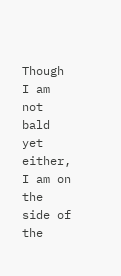Though I am not bald yet either, I am on the side of the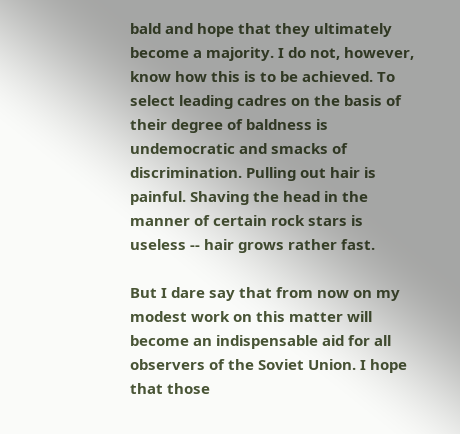bald and hope that they ultimately become a majority. I do not, however, know how this is to be achieved. To select leading cadres on the basis of their degree of baldness is undemocratic and smacks of discrimination. Pulling out hair is painful. Shaving the head in the manner of certain rock stars is useless -- hair grows rather fast.

But I dare say that from now on my modest work on this matter will become an indispensable aid for all observers of the Soviet Union. I hope that those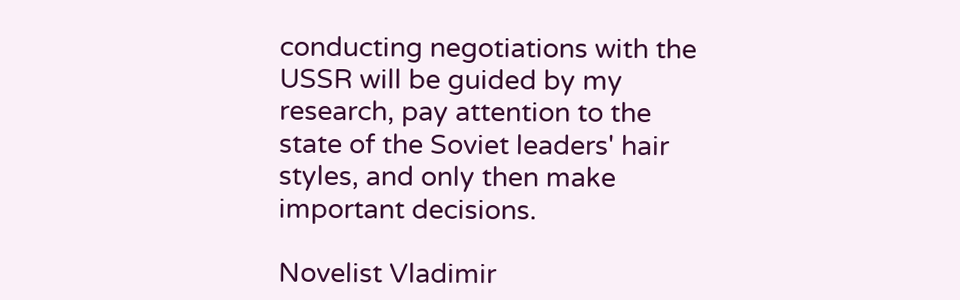conducting negotiations with the USSR will be guided by my research, pay attention to the state of the Soviet leaders' hair styles, and only then make important decisions.

Novelist Vladimir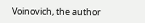Voinovich, the author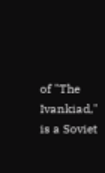of "The Ivankiad," is a Soviet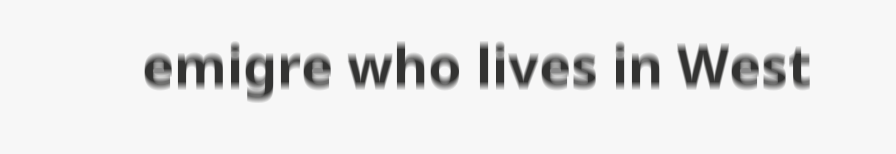emigre who lives in West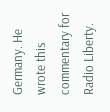Germany. He wrote this commentary for Radio Liberty.